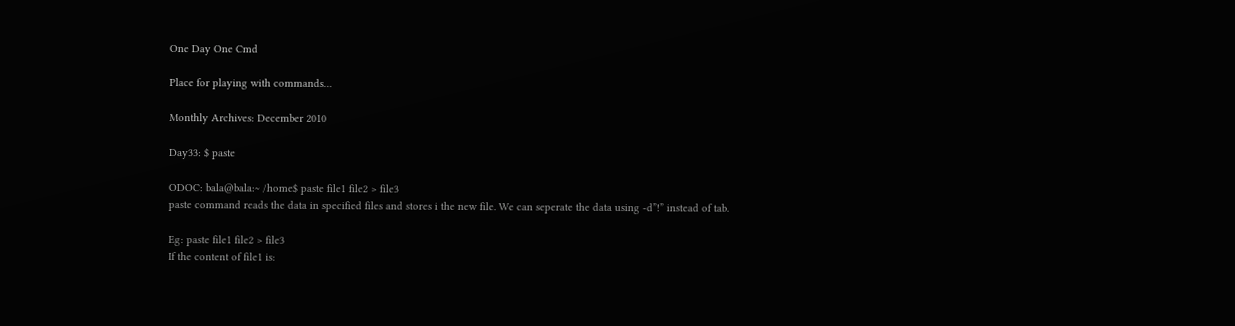One Day One Cmd

Place for playing with commands…

Monthly Archives: December 2010

Day33: $ paste

ODOC: bala@bala:~ /home$ paste file1 file2 > file3
paste command reads the data in specified files and stores i the new file. We can seperate the data using -d”!” instead of tab.

Eg: paste file1 file2 > file3
If the content of file1 is: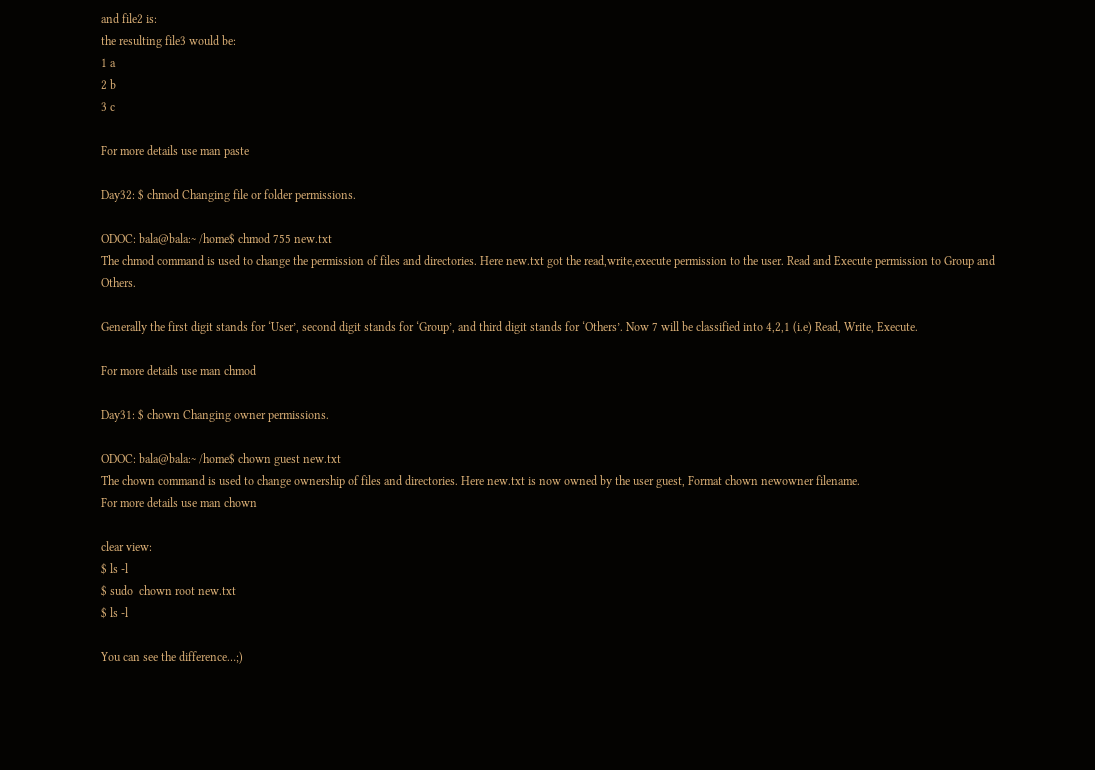and file2 is:
the resulting file3 would be:
1 a
2 b
3 c

For more details use man paste

Day32: $ chmod Changing file or folder permissions.

ODOC: bala@bala:~ /home$ chmod 755 new.txt
The chmod command is used to change the permission of files and directories. Here new.txt got the read,write,execute permission to the user. Read and Execute permission to Group and Others.

Generally the first digit stands for ‘User’, second digit stands for ‘Group’, and third digit stands for ‘Others’. Now 7 will be classified into 4,2,1 (i.e) Read, Write, Execute.

For more details use man chmod

Day31: $ chown Changing owner permissions.

ODOC: bala@bala:~ /home$ chown guest new.txt
The chown command is used to change ownership of files and directories. Here new.txt is now owned by the user guest, Format chown newowner filename.
For more details use man chown

clear view:
$ ls -l
$ sudo  chown root new.txt
$ ls -l

You can see the difference…;)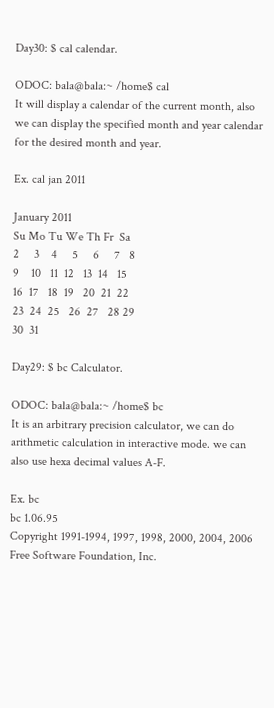Day30: $ cal calendar.

ODOC: bala@bala:~ /home$ cal
It will display a calendar of the current month, also we can display the specified month and year calendar for the desired month and year.

Ex. cal jan 2011

January 2011
Su Mo Tu We Th Fr  Sa
2     3    4     5     6     7   8
9    10   11  12   13  14   15
16  17   18  19   20  21  22
23  24  25   26  27   28 29
30  31

Day29: $ bc Calculator.

ODOC: bala@bala:~ /home$ bc
It is an arbitrary precision calculator, we can do arithmetic calculation in interactive mode. we can also use hexa decimal values A-F.

Ex. bc
bc 1.06.95
Copyright 1991-1994, 1997, 1998, 2000, 2004, 2006 Free Software Foundation, Inc.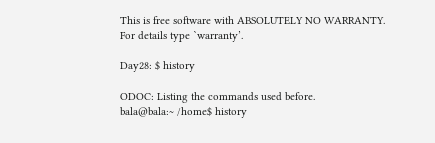This is free software with ABSOLUTELY NO WARRANTY.
For details type `warranty’.

Day28: $ history

ODOC: Listing the commands used before.
bala@bala:~ /home$ history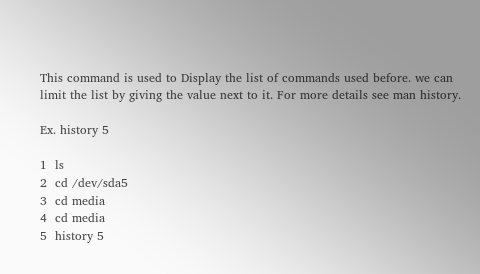This command is used to Display the list of commands used before. we can limit the list by giving the value next to it. For more details see man history.

Ex. history 5

1  ls
2  cd /dev/sda5
3  cd media
4  cd media
5  history 5